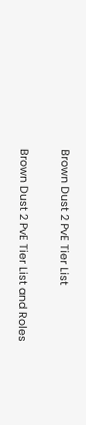Brown Dust 2 PvE Tier List

Brown Dust 2 PvE Tier List and Roles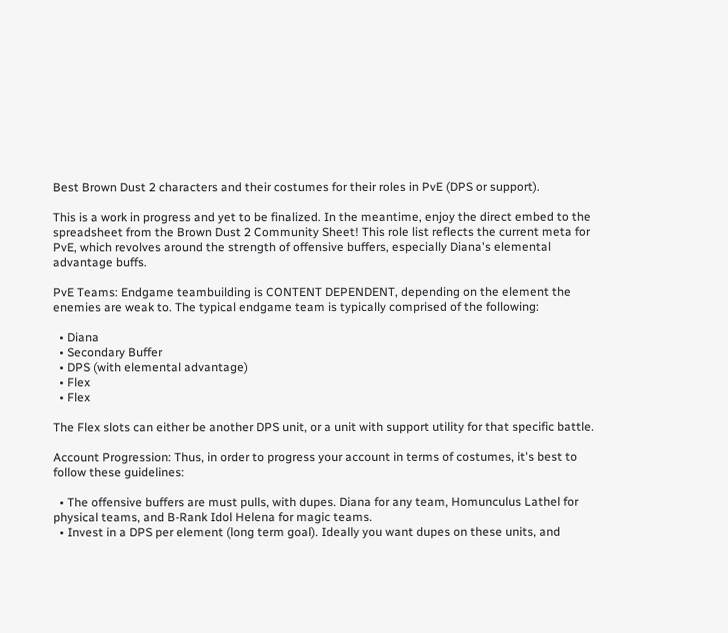Best Brown Dust 2 characters and their costumes for their roles in PvE (DPS or support).

This is a work in progress and yet to be finalized. In the meantime, enjoy the direct embed to the spreadsheet from the Brown Dust 2 Community Sheet! This role list reflects the current meta for PvE, which revolves around the strength of offensive buffers, especially Diana's elemental advantage buffs.

PvE Teams: Endgame teambuilding is CONTENT DEPENDENT, depending on the element the enemies are weak to. The typical endgame team is typically comprised of the following:

  • Diana
  • Secondary Buffer
  • DPS (with elemental advantage)
  • Flex
  • Flex

The Flex slots can either be another DPS unit, or a unit with support utility for that specific battle.

Account Progression: Thus, in order to progress your account in terms of costumes, it's best to follow these guidelines:

  • The offensive buffers are must pulls, with dupes. Diana for any team, Homunculus Lathel for physical teams, and B-Rank Idol Helena for magic teams.
  • Invest in a DPS per element (long term goal). Ideally you want dupes on these units, and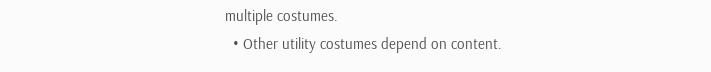multiple costumes.
  • Other utility costumes depend on content.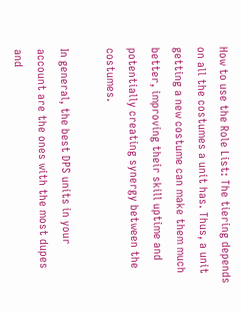How to use the Role List: The tiering depends on all the costumes a unit has. Thus, a unit getting a new costume can make them much better, improving their skill uptime and potentially creating synergy between the costumes.

In general, the best DPS units in your account are the ones with the most dupes and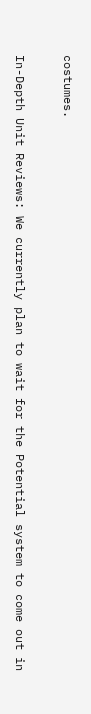costumes.

In-Depth Unit Reviews: We currently plan to wait for the Potential system to come out in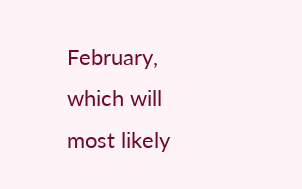February, which will most likely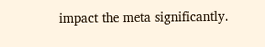impact the meta significantly.